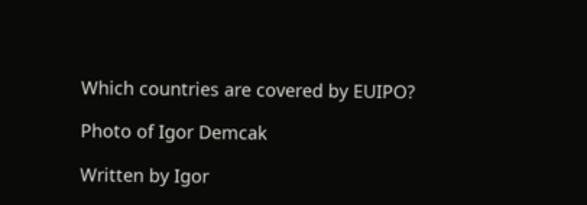Which countries are covered by EUIPO?

Photo of Igor Demcak

Written by Igor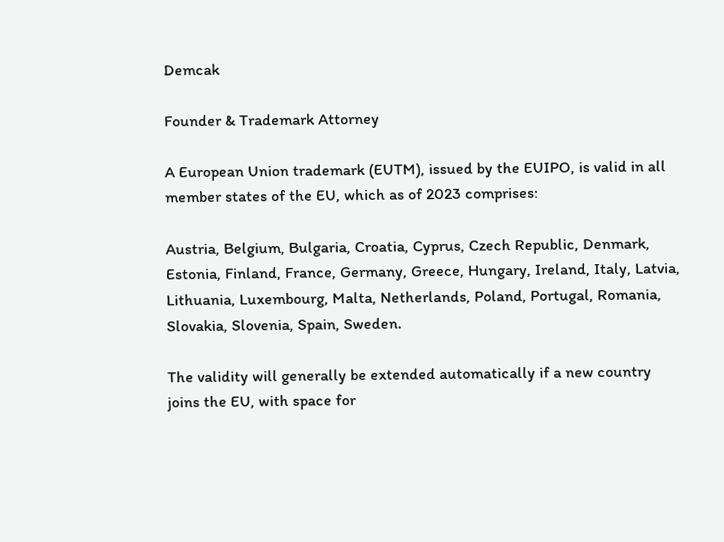Demcak

Founder & Trademark Attorney

A European Union trademark (EUTM), issued by the EUIPO, is valid in all member states of the EU, which as of 2023 comprises:

Austria, Belgium, Bulgaria, Croatia, Cyprus, Czech Republic, Denmark, Estonia, Finland, France, Germany, Greece, Hungary, Ireland, Italy, Latvia, Lithuania, Luxembourg, Malta, Netherlands, Poland, Portugal, Romania, Slovakia, Slovenia, Spain, Sweden.

The validity will generally be extended automatically if a new country joins the EU, with space for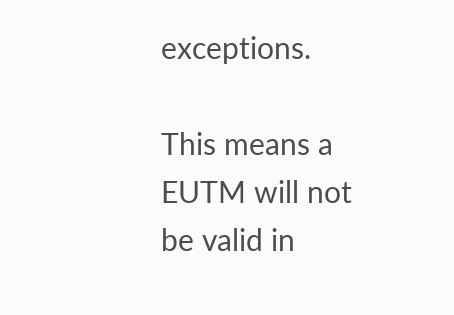exceptions.

This means a EUTM will not be valid in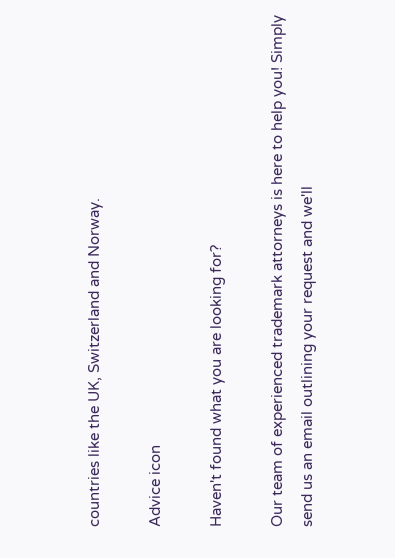countries like the UK, Switzerland and Norway.

Advice icon

Haven't found what you are looking for?

Our team of experienced trademark attorneys is here to help you! Simply send us an email outlining your request and we'll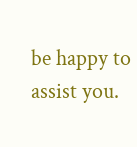be happy to assist you.